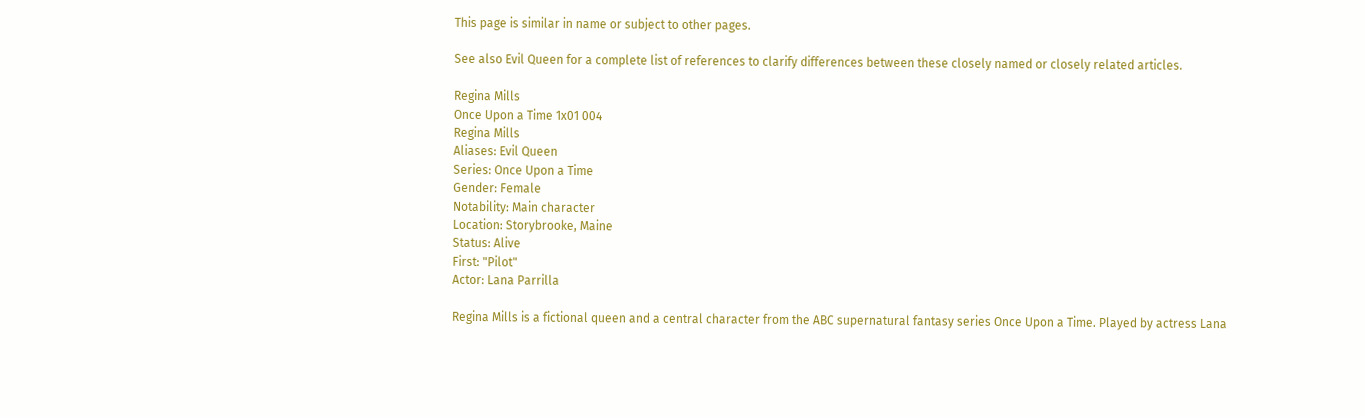This page is similar in name or subject to other pages.

See also Evil Queen for a complete list of references to clarify differences between these closely named or closely related articles.

Regina Mills
Once Upon a Time 1x01 004
Regina Mills
Aliases: Evil Queen
Series: Once Upon a Time
Gender: Female
Notability: Main character
Location: Storybrooke, Maine
Status: Alive
First: "Pilot"
Actor: Lana Parrilla

Regina Mills is a fictional queen and a central character from the ABC supernatural fantasy series Once Upon a Time. Played by actress Lana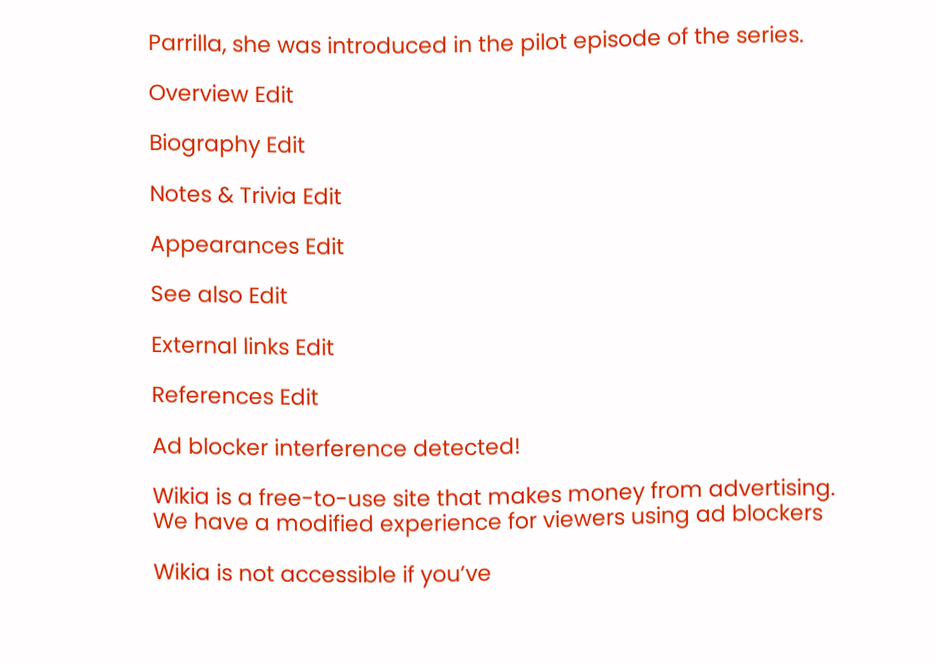Parrilla, she was introduced in the pilot episode of the series.

Overview Edit

Biography Edit

Notes & Trivia Edit

Appearances Edit

See also Edit

External links Edit

References Edit

Ad blocker interference detected!

Wikia is a free-to-use site that makes money from advertising. We have a modified experience for viewers using ad blockers

Wikia is not accessible if you’ve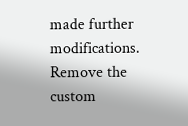made further modifications. Remove the custom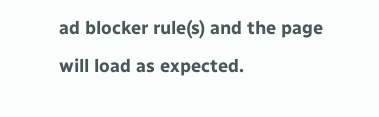ad blocker rule(s) and the page will load as expected.